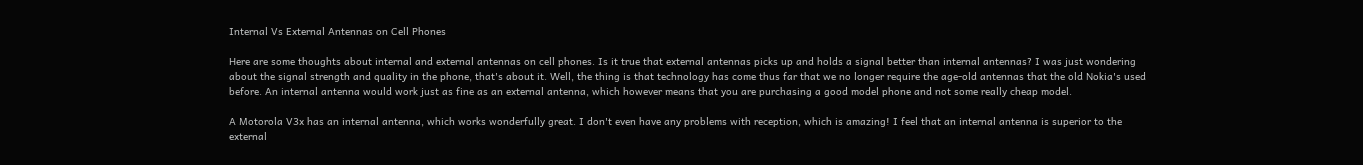Internal Vs External Antennas on Cell Phones

Here are some thoughts about internal and external antennas on cell phones. Is it true that external antennas picks up and holds a signal better than internal antennas? I was just wondering about the signal strength and quality in the phone, that's about it. Well, the thing is that technology has come thus far that we no longer require the age-old antennas that the old Nokia's used before. An internal antenna would work just as fine as an external antenna, which however means that you are purchasing a good model phone and not some really cheap model.

A Motorola V3x has an internal antenna, which works wonderfully great. I don't even have any problems with reception, which is amazing! I feel that an internal antenna is superior to the external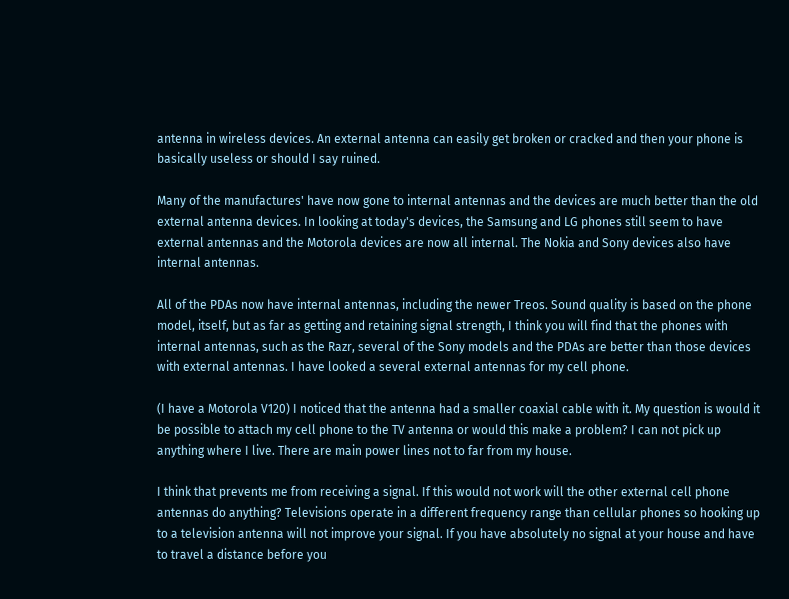antenna in wireless devices. An external antenna can easily get broken or cracked and then your phone is basically useless or should I say ruined.

Many of the manufactures' have now gone to internal antennas and the devices are much better than the old external antenna devices. In looking at today's devices, the Samsung and LG phones still seem to have external antennas and the Motorola devices are now all internal. The Nokia and Sony devices also have internal antennas.

All of the PDAs now have internal antennas, including the newer Treos. Sound quality is based on the phone model, itself, but as far as getting and retaining signal strength, I think you will find that the phones with internal antennas, such as the Razr, several of the Sony models and the PDAs are better than those devices with external antennas. I have looked a several external antennas for my cell phone.

(I have a Motorola V120) I noticed that the antenna had a smaller coaxial cable with it. My question is would it be possible to attach my cell phone to the TV antenna or would this make a problem? I can not pick up anything where I live. There are main power lines not to far from my house.

I think that prevents me from receiving a signal. If this would not work will the other external cell phone antennas do anything? Televisions operate in a different frequency range than cellular phones so hooking up to a television antenna will not improve your signal. If you have absolutely no signal at your house and have to travel a distance before you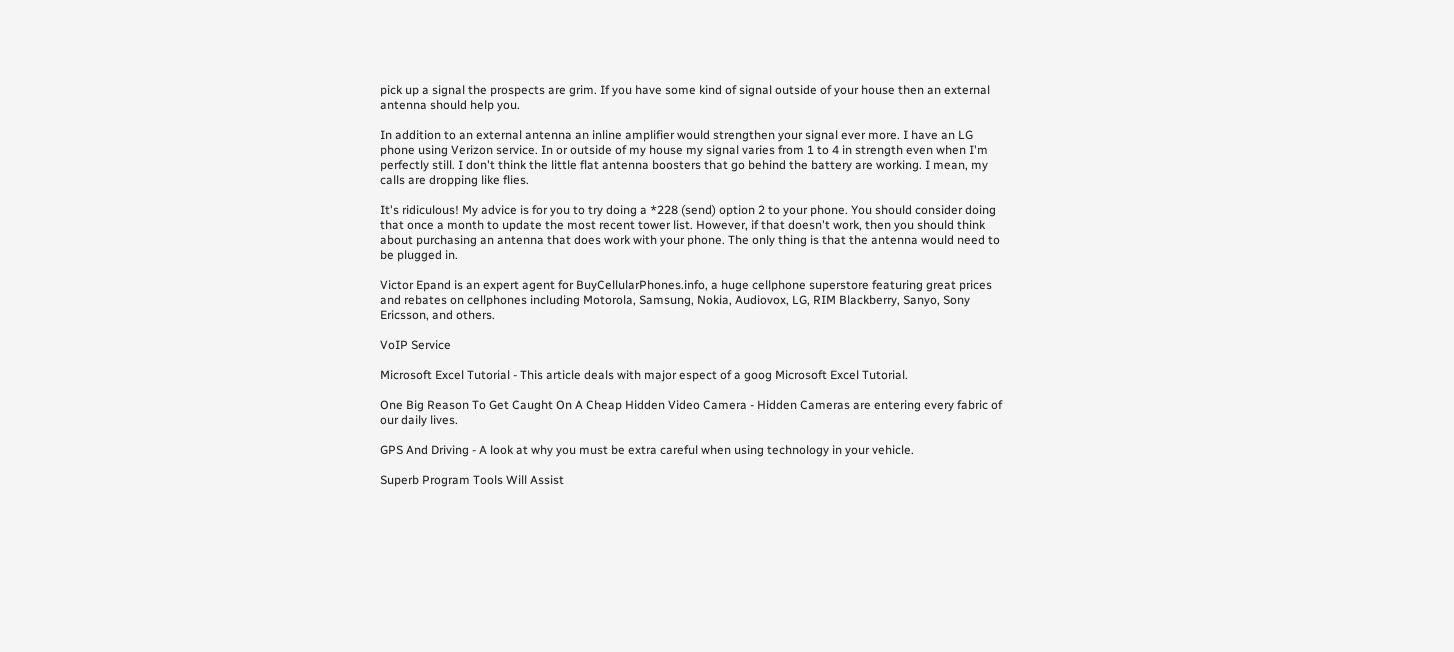pick up a signal the prospects are grim. If you have some kind of signal outside of your house then an external antenna should help you.

In addition to an external antenna an inline amplifier would strengthen your signal ever more. I have an LG phone using Verizon service. In or outside of my house my signal varies from 1 to 4 in strength even when I'm perfectly still. I don't think the little flat antenna boosters that go behind the battery are working. I mean, my calls are dropping like flies.

It's ridiculous! My advice is for you to try doing a *228 (send) option 2 to your phone. You should consider doing that once a month to update the most recent tower list. However, if that doesn't work, then you should think about purchasing an antenna that does work with your phone. The only thing is that the antenna would need to be plugged in.

Victor Epand is an expert agent for BuyCellularPhones.info, a huge cellphone superstore featuring great prices and rebates on cellphones including Motorola, Samsung, Nokia, Audiovox, LG, RIM Blackberry, Sanyo, Sony Ericsson, and others.

VoIP Service

Microsoft Excel Tutorial - This article deals with major espect of a goog Microsoft Excel Tutorial.

One Big Reason To Get Caught On A Cheap Hidden Video Camera - Hidden Cameras are entering every fabric of our daily lives.

GPS And Driving - A look at why you must be extra careful when using technology in your vehicle.

Superb Program Tools Will Assist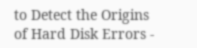to Detect the Origins of Hard Disk Errors -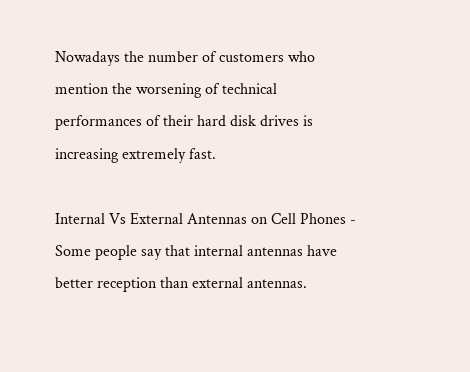Nowadays the number of customers who mention the worsening of technical performances of their hard disk drives is increasing extremely fast.

Internal Vs External Antennas on Cell Phones - Some people say that internal antennas have better reception than external antennas.